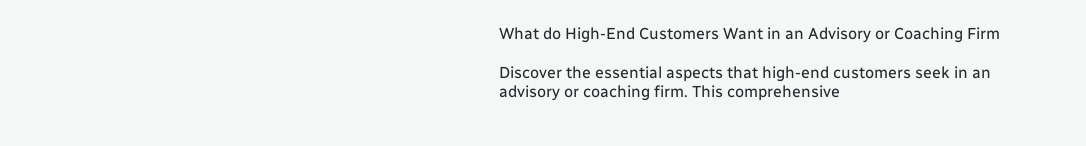What do High-End Customers Want in an Advisory or Coaching Firm

Discover the essential aspects that high-end customers seek in an advisory or coaching firm. This comprehensive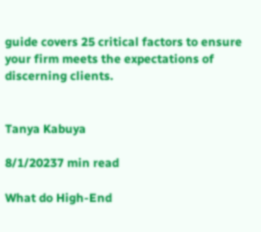guide covers 25 critical factors to ensure your firm meets the expectations of discerning clients.


Tanya Kabuya

8/1/20237 min read

What do High-End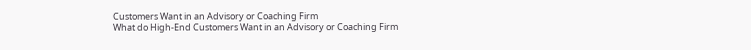Customers Want in an Advisory or Coaching Firm
What do High-End Customers Want in an Advisory or Coaching Firm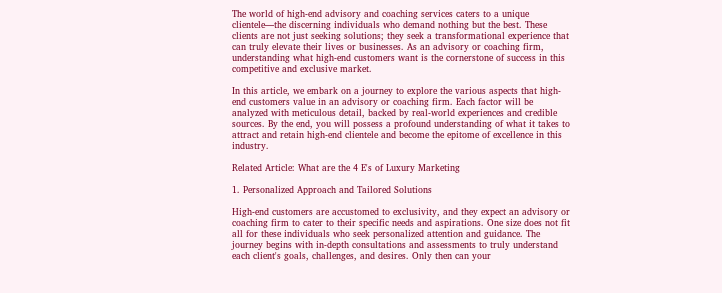The world of high-end advisory and coaching services caters to a unique clientele—the discerning individuals who demand nothing but the best. These clients are not just seeking solutions; they seek a transformational experience that can truly elevate their lives or businesses. As an advisory or coaching firm, understanding what high-end customers want is the cornerstone of success in this competitive and exclusive market.

In this article, we embark on a journey to explore the various aspects that high-end customers value in an advisory or coaching firm. Each factor will be analyzed with meticulous detail, backed by real-world experiences and credible sources. By the end, you will possess a profound understanding of what it takes to attract and retain high-end clientele and become the epitome of excellence in this industry.

Related Article: What are the 4 E's of Luxury Marketing

1. Personalized Approach and Tailored Solutions

High-end customers are accustomed to exclusivity, and they expect an advisory or coaching firm to cater to their specific needs and aspirations. One size does not fit all for these individuals who seek personalized attention and guidance. The journey begins with in-depth consultations and assessments to truly understand each client's goals, challenges, and desires. Only then can your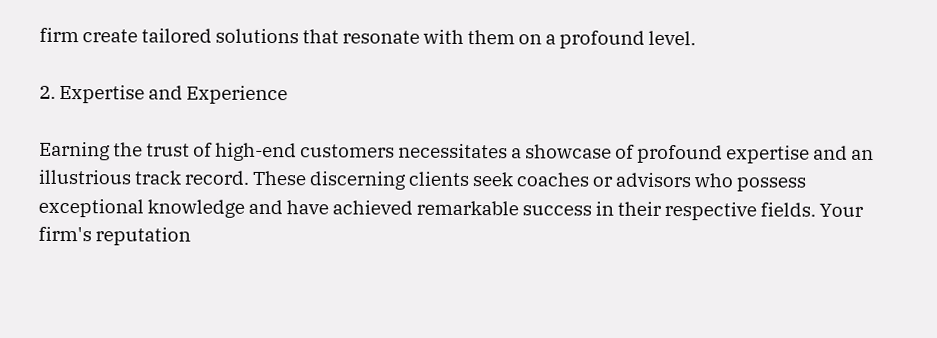firm create tailored solutions that resonate with them on a profound level.

2. Expertise and Experience

Earning the trust of high-end customers necessitates a showcase of profound expertise and an illustrious track record. These discerning clients seek coaches or advisors who possess exceptional knowledge and have achieved remarkable success in their respective fields. Your firm's reputation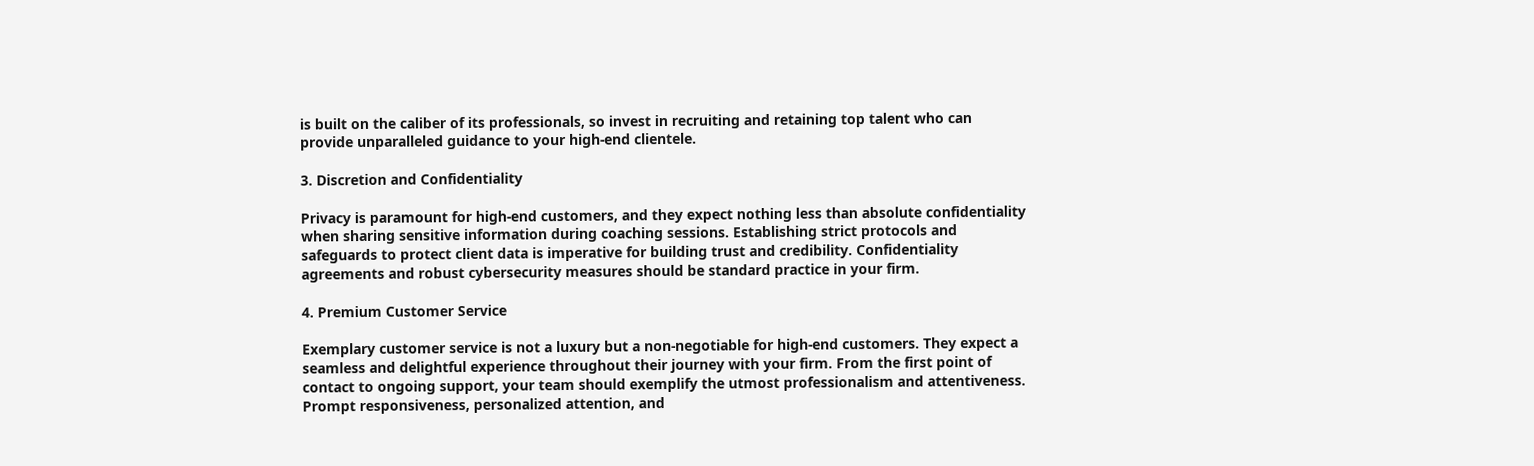is built on the caliber of its professionals, so invest in recruiting and retaining top talent who can provide unparalleled guidance to your high-end clientele.

3. Discretion and Confidentiality

Privacy is paramount for high-end customers, and they expect nothing less than absolute confidentiality when sharing sensitive information during coaching sessions. Establishing strict protocols and safeguards to protect client data is imperative for building trust and credibility. Confidentiality agreements and robust cybersecurity measures should be standard practice in your firm.

4. Premium Customer Service

Exemplary customer service is not a luxury but a non-negotiable for high-end customers. They expect a seamless and delightful experience throughout their journey with your firm. From the first point of contact to ongoing support, your team should exemplify the utmost professionalism and attentiveness. Prompt responsiveness, personalized attention, and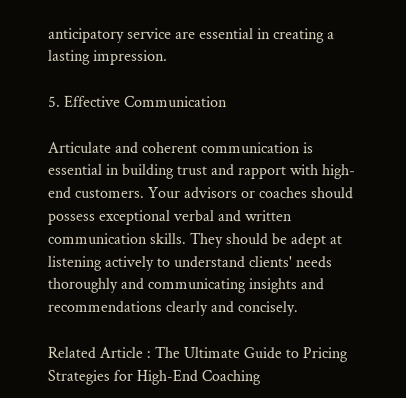anticipatory service are essential in creating a lasting impression.

5. Effective Communication

Articulate and coherent communication is essential in building trust and rapport with high-end customers. Your advisors or coaches should possess exceptional verbal and written communication skills. They should be adept at listening actively to understand clients' needs thoroughly and communicating insights and recommendations clearly and concisely.

Related Article : The Ultimate Guide to Pricing Strategies for High-End Coaching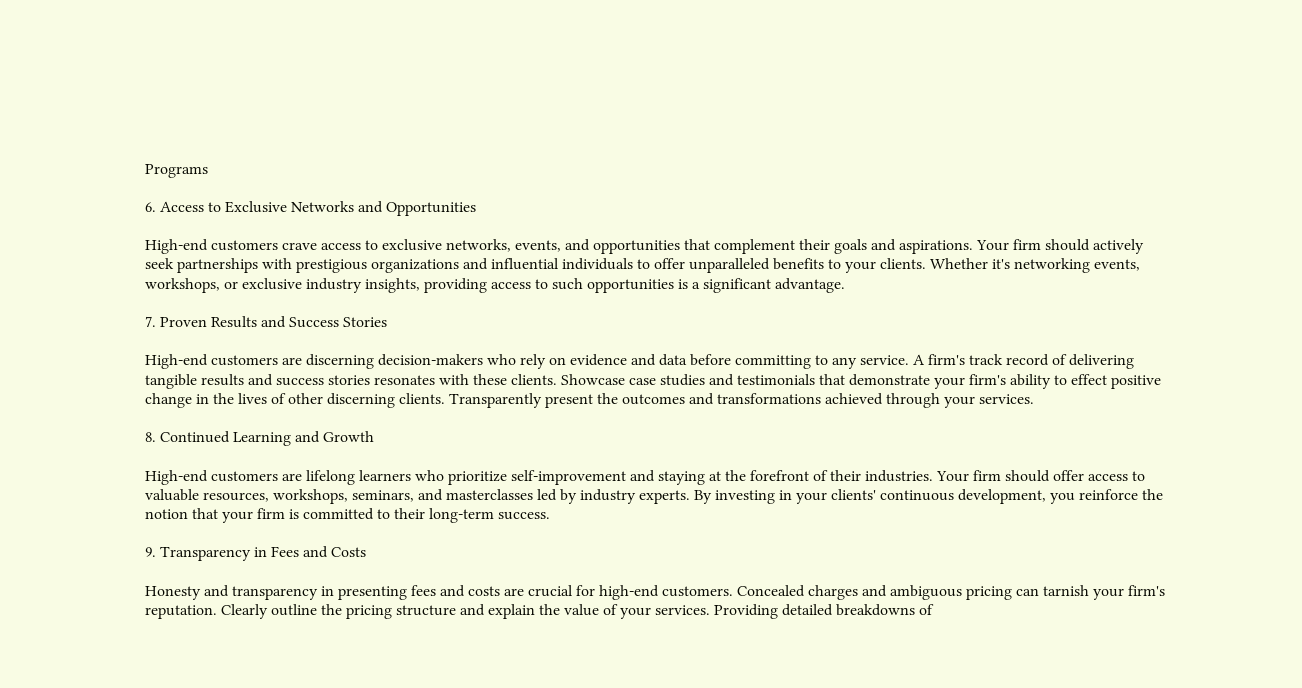Programs

6. Access to Exclusive Networks and Opportunities

High-end customers crave access to exclusive networks, events, and opportunities that complement their goals and aspirations. Your firm should actively seek partnerships with prestigious organizations and influential individuals to offer unparalleled benefits to your clients. Whether it's networking events, workshops, or exclusive industry insights, providing access to such opportunities is a significant advantage.

7. Proven Results and Success Stories

High-end customers are discerning decision-makers who rely on evidence and data before committing to any service. A firm's track record of delivering tangible results and success stories resonates with these clients. Showcase case studies and testimonials that demonstrate your firm's ability to effect positive change in the lives of other discerning clients. Transparently present the outcomes and transformations achieved through your services.

8. Continued Learning and Growth

High-end customers are lifelong learners who prioritize self-improvement and staying at the forefront of their industries. Your firm should offer access to valuable resources, workshops, seminars, and masterclasses led by industry experts. By investing in your clients' continuous development, you reinforce the notion that your firm is committed to their long-term success.

9. Transparency in Fees and Costs

Honesty and transparency in presenting fees and costs are crucial for high-end customers. Concealed charges and ambiguous pricing can tarnish your firm's reputation. Clearly outline the pricing structure and explain the value of your services. Providing detailed breakdowns of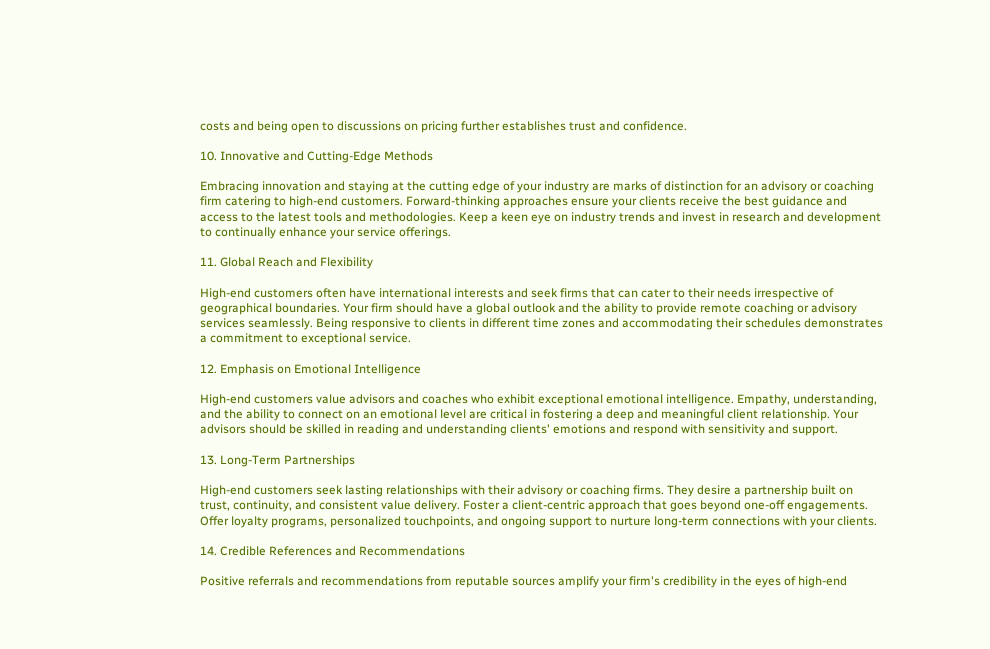costs and being open to discussions on pricing further establishes trust and confidence.

10. Innovative and Cutting-Edge Methods

Embracing innovation and staying at the cutting edge of your industry are marks of distinction for an advisory or coaching firm catering to high-end customers. Forward-thinking approaches ensure your clients receive the best guidance and access to the latest tools and methodologies. Keep a keen eye on industry trends and invest in research and development to continually enhance your service offerings.

11. Global Reach and Flexibility

High-end customers often have international interests and seek firms that can cater to their needs irrespective of geographical boundaries. Your firm should have a global outlook and the ability to provide remote coaching or advisory services seamlessly. Being responsive to clients in different time zones and accommodating their schedules demonstrates a commitment to exceptional service.

12. Emphasis on Emotional Intelligence

High-end customers value advisors and coaches who exhibit exceptional emotional intelligence. Empathy, understanding, and the ability to connect on an emotional level are critical in fostering a deep and meaningful client relationship. Your advisors should be skilled in reading and understanding clients' emotions and respond with sensitivity and support.

13. Long-Term Partnerships

High-end customers seek lasting relationships with their advisory or coaching firms. They desire a partnership built on trust, continuity, and consistent value delivery. Foster a client-centric approach that goes beyond one-off engagements. Offer loyalty programs, personalized touchpoints, and ongoing support to nurture long-term connections with your clients.

14. Credible References and Recommendations

Positive referrals and recommendations from reputable sources amplify your firm's credibility in the eyes of high-end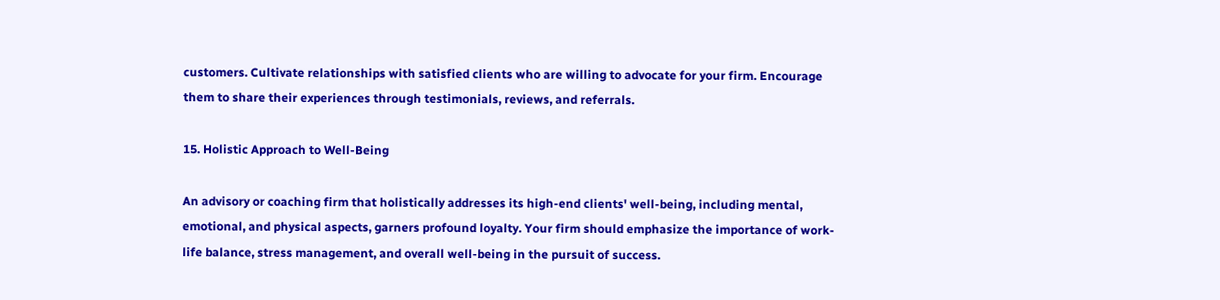customers. Cultivate relationships with satisfied clients who are willing to advocate for your firm. Encourage them to share their experiences through testimonials, reviews, and referrals.

15. Holistic Approach to Well-Being

An advisory or coaching firm that holistically addresses its high-end clients' well-being, including mental, emotional, and physical aspects, garners profound loyalty. Your firm should emphasize the importance of work-life balance, stress management, and overall well-being in the pursuit of success.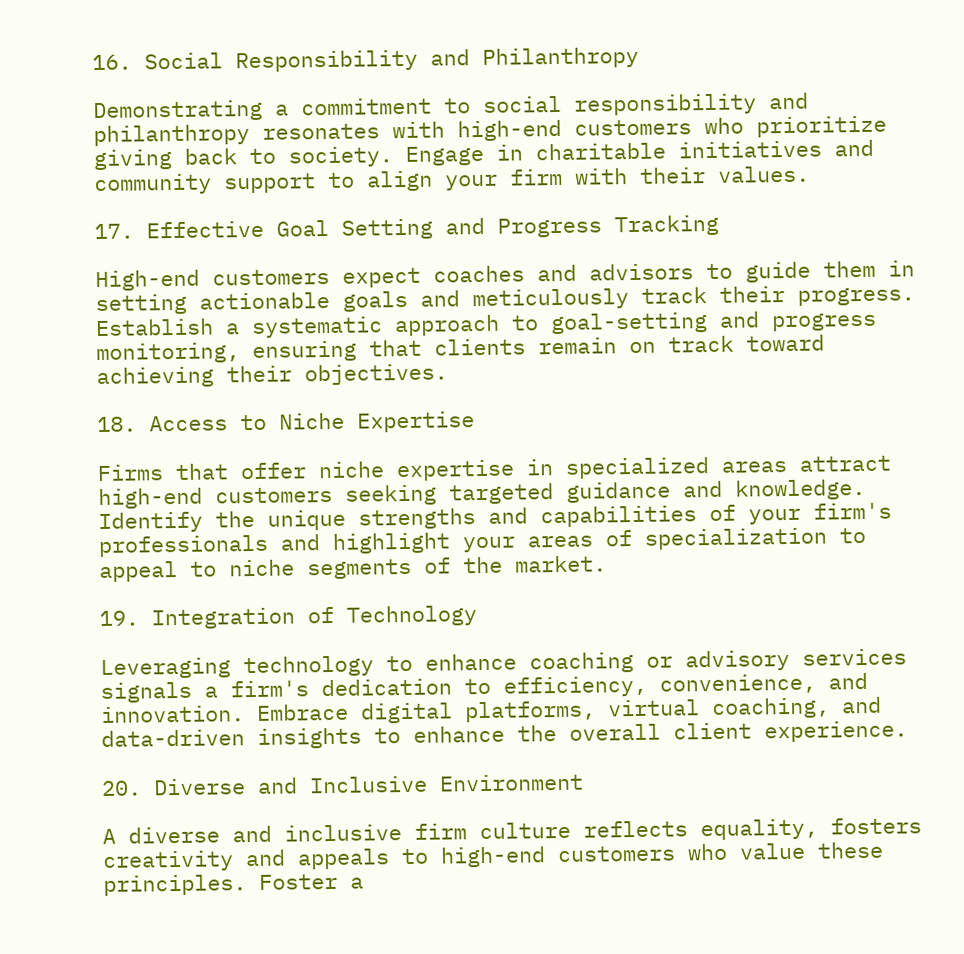16. Social Responsibility and Philanthropy

Demonstrating a commitment to social responsibility and philanthropy resonates with high-end customers who prioritize giving back to society. Engage in charitable initiatives and community support to align your firm with their values.

17. Effective Goal Setting and Progress Tracking

High-end customers expect coaches and advisors to guide them in setting actionable goals and meticulously track their progress. Establish a systematic approach to goal-setting and progress monitoring, ensuring that clients remain on track toward achieving their objectives.

18. Access to Niche Expertise

Firms that offer niche expertise in specialized areas attract high-end customers seeking targeted guidance and knowledge. Identify the unique strengths and capabilities of your firm's professionals and highlight your areas of specialization to appeal to niche segments of the market.

19. Integration of Technology

Leveraging technology to enhance coaching or advisory services signals a firm's dedication to efficiency, convenience, and innovation. Embrace digital platforms, virtual coaching, and data-driven insights to enhance the overall client experience.

20. Diverse and Inclusive Environment

A diverse and inclusive firm culture reflects equality, fosters creativity and appeals to high-end customers who value these principles. Foster a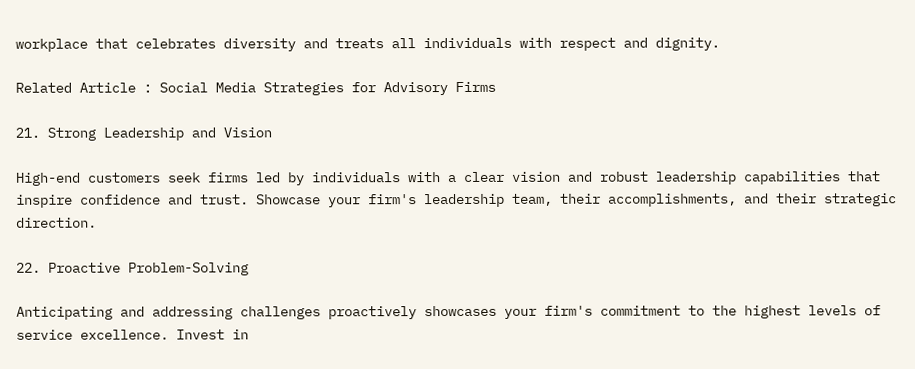workplace that celebrates diversity and treats all individuals with respect and dignity.

Related Article : Social Media Strategies for Advisory Firms

21. Strong Leadership and Vision

High-end customers seek firms led by individuals with a clear vision and robust leadership capabilities that inspire confidence and trust. Showcase your firm's leadership team, their accomplishments, and their strategic direction.

22. Proactive Problem-Solving

Anticipating and addressing challenges proactively showcases your firm's commitment to the highest levels of service excellence. Invest in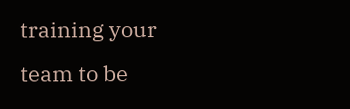training your team to be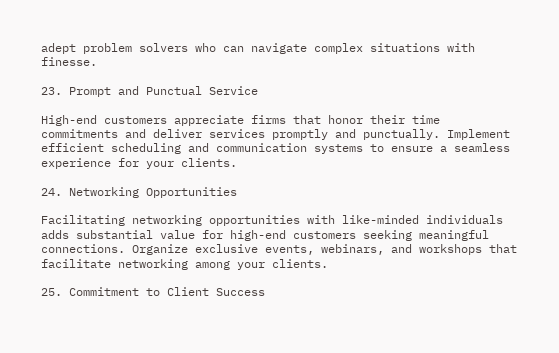adept problem solvers who can navigate complex situations with finesse.

23. Prompt and Punctual Service

High-end customers appreciate firms that honor their time commitments and deliver services promptly and punctually. Implement efficient scheduling and communication systems to ensure a seamless experience for your clients.

24. Networking Opportunities

Facilitating networking opportunities with like-minded individuals adds substantial value for high-end customers seeking meaningful connections. Organize exclusive events, webinars, and workshops that facilitate networking among your clients.

25. Commitment to Client Success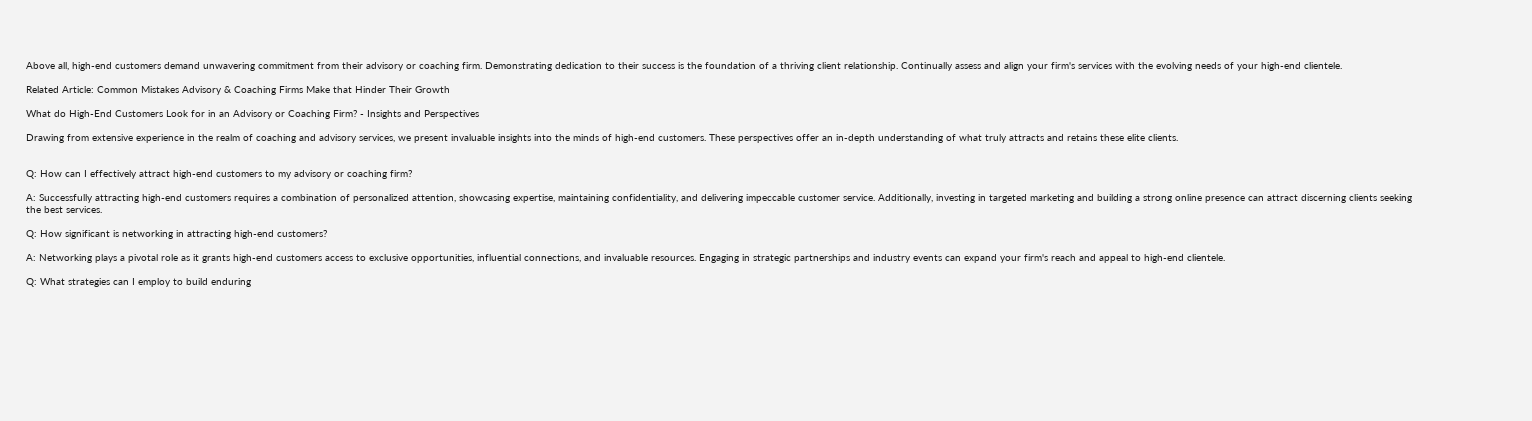Above all, high-end customers demand unwavering commitment from their advisory or coaching firm. Demonstrating dedication to their success is the foundation of a thriving client relationship. Continually assess and align your firm's services with the evolving needs of your high-end clientele.

Related Article: Common Mistakes Advisory & Coaching Firms Make that Hinder Their Growth

What do High-End Customers Look for in an Advisory or Coaching Firm? - Insights and Perspectives

Drawing from extensive experience in the realm of coaching and advisory services, we present invaluable insights into the minds of high-end customers. These perspectives offer an in-depth understanding of what truly attracts and retains these elite clients.


Q: How can I effectively attract high-end customers to my advisory or coaching firm?

A: Successfully attracting high-end customers requires a combination of personalized attention, showcasing expertise, maintaining confidentiality, and delivering impeccable customer service. Additionally, investing in targeted marketing and building a strong online presence can attract discerning clients seeking the best services.

Q: How significant is networking in attracting high-end customers?

A: Networking plays a pivotal role as it grants high-end customers access to exclusive opportunities, influential connections, and invaluable resources. Engaging in strategic partnerships and industry events can expand your firm's reach and appeal to high-end clientele.

Q: What strategies can I employ to build enduring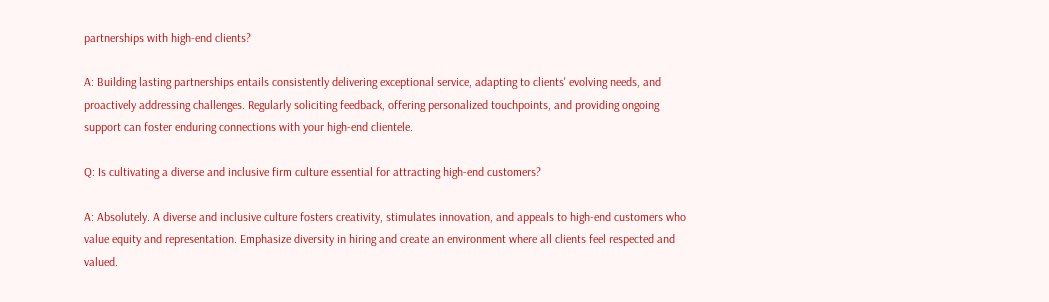partnerships with high-end clients?

A: Building lasting partnerships entails consistently delivering exceptional service, adapting to clients' evolving needs, and proactively addressing challenges. Regularly soliciting feedback, offering personalized touchpoints, and providing ongoing support can foster enduring connections with your high-end clientele.

Q: Is cultivating a diverse and inclusive firm culture essential for attracting high-end customers?

A: Absolutely. A diverse and inclusive culture fosters creativity, stimulates innovation, and appeals to high-end customers who value equity and representation. Emphasize diversity in hiring and create an environment where all clients feel respected and valued.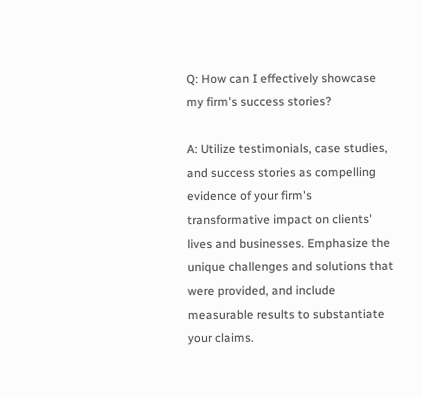Q: How can I effectively showcase my firm's success stories?

A: Utilize testimonials, case studies, and success stories as compelling evidence of your firm's transformative impact on clients' lives and businesses. Emphasize the unique challenges and solutions that were provided, and include measurable results to substantiate your claims.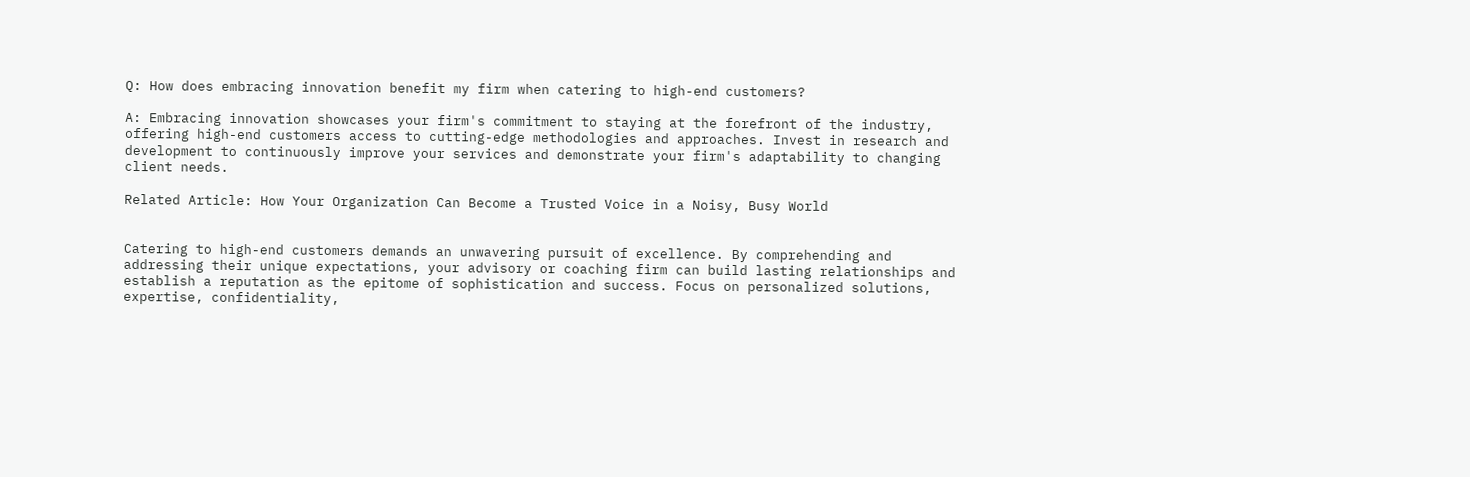Q: How does embracing innovation benefit my firm when catering to high-end customers?

A: Embracing innovation showcases your firm's commitment to staying at the forefront of the industry, offering high-end customers access to cutting-edge methodologies and approaches. Invest in research and development to continuously improve your services and demonstrate your firm's adaptability to changing client needs.

Related Article: How Your Organization Can Become a Trusted Voice in a Noisy, Busy World


Catering to high-end customers demands an unwavering pursuit of excellence. By comprehending and addressing their unique expectations, your advisory or coaching firm can build lasting relationships and establish a reputation as the epitome of sophistication and success. Focus on personalized solutions, expertise, confidentiality,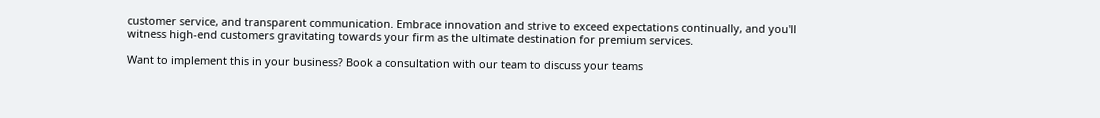customer service, and transparent communication. Embrace innovation and strive to exceed expectations continually, and you'll witness high-end customers gravitating towards your firm as the ultimate destination for premium services.

Want to implement this in your business? Book a consultation with our team to discuss your teams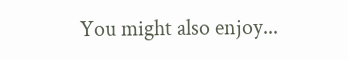You might also enjoy...